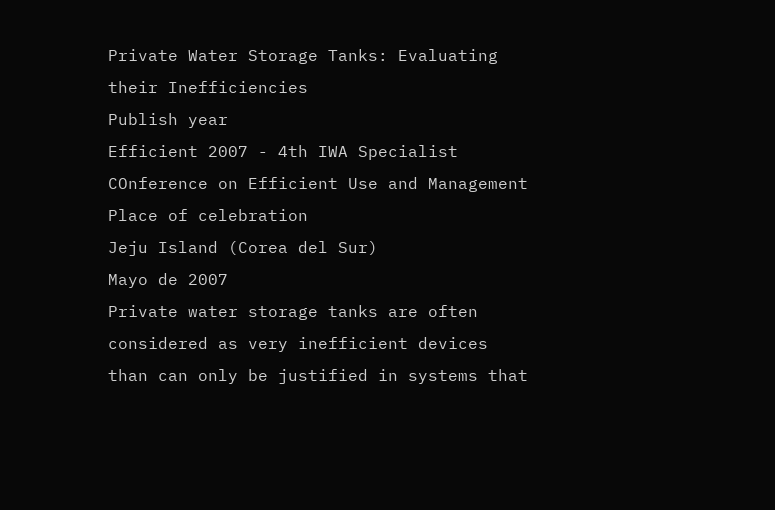Private Water Storage Tanks: Evaluating their Inefficiencies
Publish year
Efficient 2007 - 4th IWA Specialist COnference on Efficient Use and Management
Place of celebration
Jeju Island (Corea del Sur)
Mayo de 2007
Private water storage tanks are often considered as very inefficient devices than can only be justified in systems that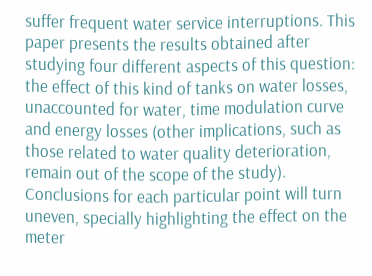suffer frequent water service interruptions. This paper presents the results obtained after studying four different aspects of this question: the effect of this kind of tanks on water losses, unaccounted for water, time modulation curve and energy losses (other implications, such as those related to water quality deterioration, remain out of the scope of the study). Conclusions for each particular point will turn uneven, specially highlighting the effect on the meter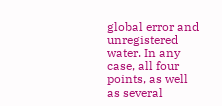global error and unregistered water. In any case, all four points, as well as several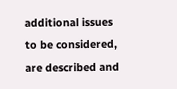additional issues to be considered, are described and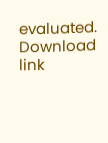evaluated.
Download link